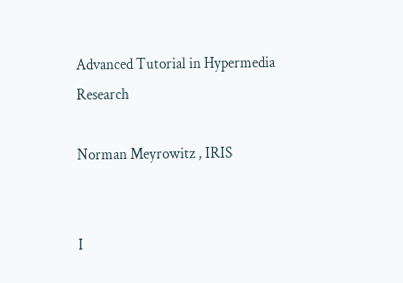Advanced Tutorial in Hypermedia Research

Norman Meyrowitz , IRIS


I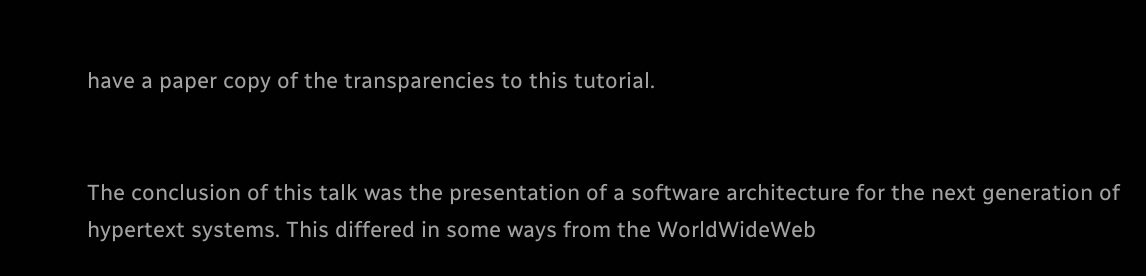have a paper copy of the transparencies to this tutorial.


The conclusion of this talk was the presentation of a software architecture for the next generation of hypertext systems. This differed in some ways from the WorldWideWeb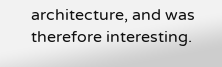architecture, and was therefore interesting.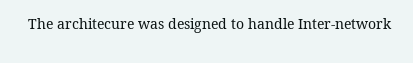The architecure was designed to handle Inter-network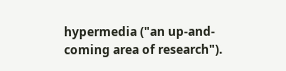hypermedia ("an up-and-coming area of research").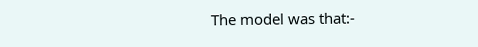The model was that:-